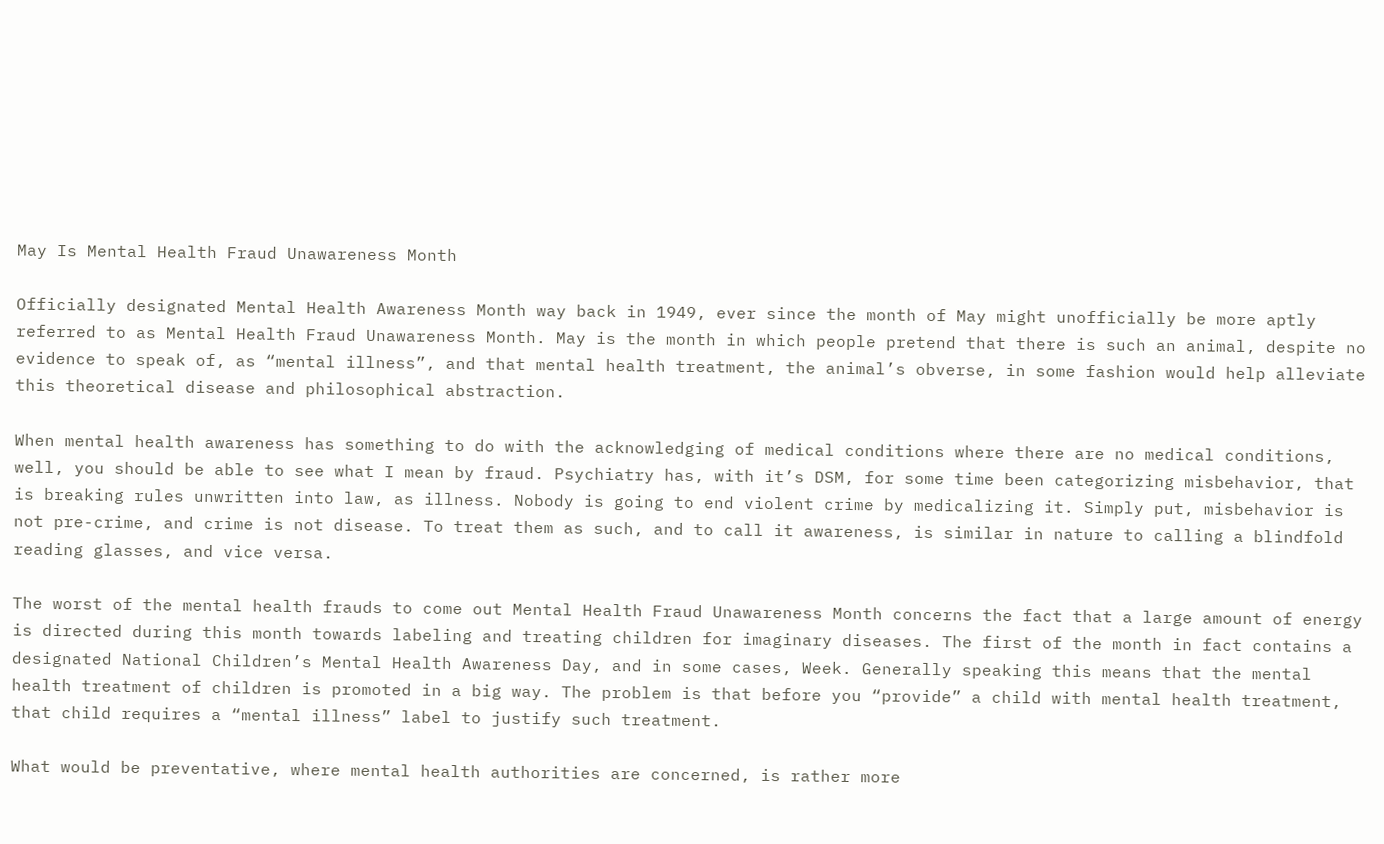May Is Mental Health Fraud Unawareness Month

Officially designated Mental Health Awareness Month way back in 1949, ever since the month of May might unofficially be more aptly referred to as Mental Health Fraud Unawareness Month. May is the month in which people pretend that there is such an animal, despite no evidence to speak of, as “mental illness”, and that mental health treatment, the animal’s obverse, in some fashion would help alleviate this theoretical disease and philosophical abstraction.

When mental health awareness has something to do with the acknowledging of medical conditions where there are no medical conditions, well, you should be able to see what I mean by fraud. Psychiatry has, with it’s DSM, for some time been categorizing misbehavior, that is breaking rules unwritten into law, as illness. Nobody is going to end violent crime by medicalizing it. Simply put, misbehavior is not pre-crime, and crime is not disease. To treat them as such, and to call it awareness, is similar in nature to calling a blindfold reading glasses, and vice versa.

The worst of the mental health frauds to come out Mental Health Fraud Unawareness Month concerns the fact that a large amount of energy is directed during this month towards labeling and treating children for imaginary diseases. The first of the month in fact contains a designated National Children’s Mental Health Awareness Day, and in some cases, Week. Generally speaking this means that the mental health treatment of children is promoted in a big way. The problem is that before you “provide” a child with mental health treatment, that child requires a “mental illness” label to justify such treatment.

What would be preventative, where mental health authorities are concerned, is rather more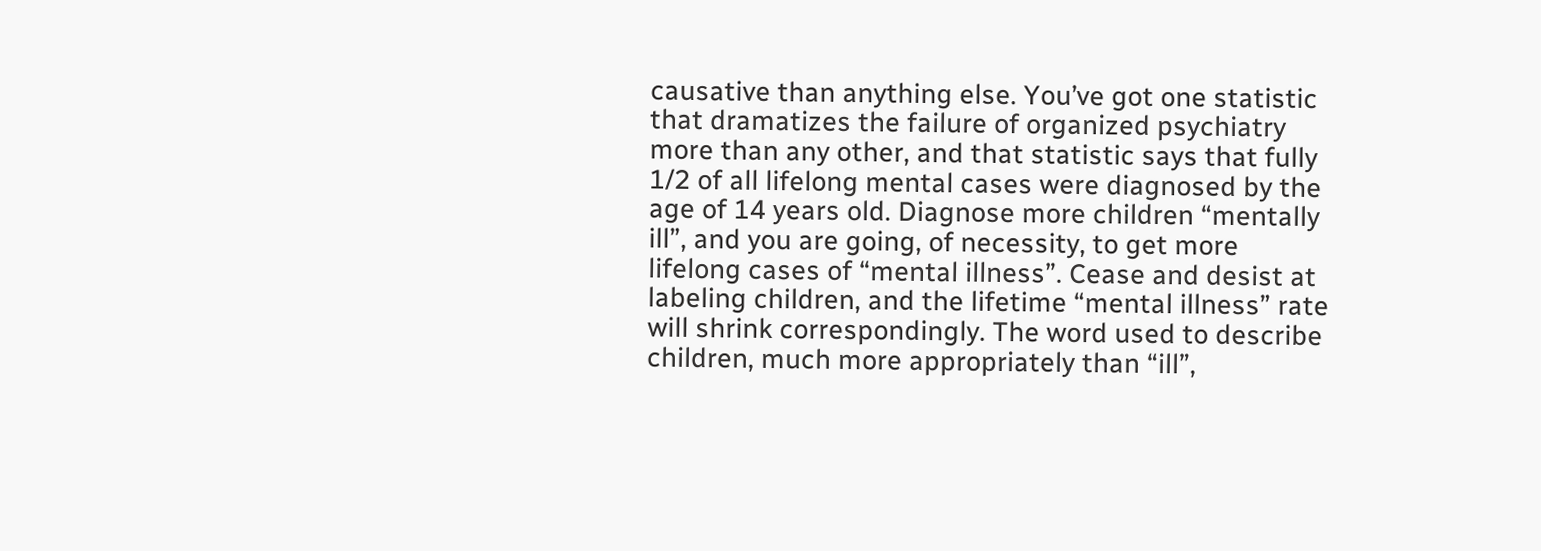causative than anything else. You’ve got one statistic that dramatizes the failure of organized psychiatry more than any other, and that statistic says that fully 1/2 of all lifelong mental cases were diagnosed by the age of 14 years old. Diagnose more children “mentally ill”, and you are going, of necessity, to get more lifelong cases of “mental illness”. Cease and desist at labeling children, and the lifetime “mental illness” rate will shrink correspondingly. The word used to describe children, much more appropriately than “ill”,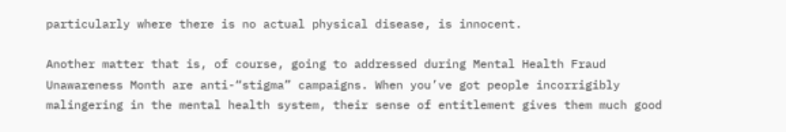particularly where there is no actual physical disease, is innocent.

Another matter that is, of course, going to addressed during Mental Health Fraud Unawareness Month are anti-“stigma” campaigns. When you’ve got people incorrigibly malingering in the mental health system, their sense of entitlement gives them much good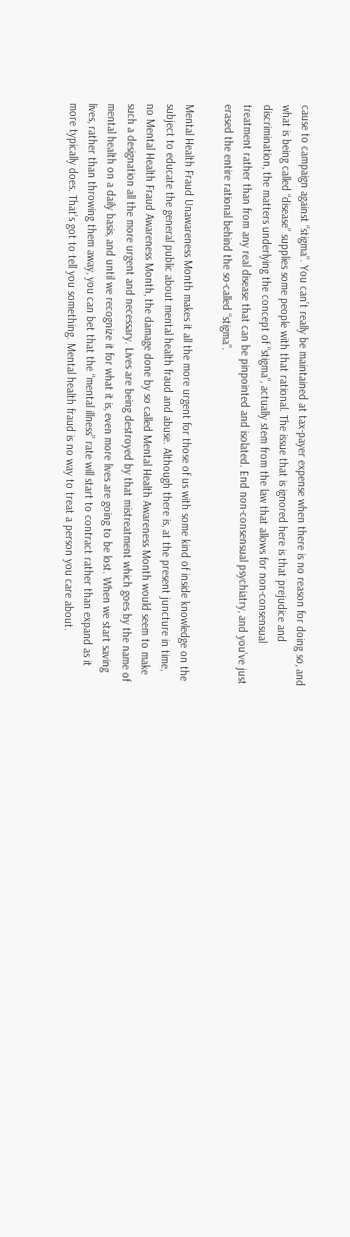cause to campaign against “stigma”. You can’t really be maintained at tax-payer expense when there is no reason for doing so, and what is being called “disease” supplies some people with that rational. The issue that is ignored here is that prejudice and discrimination, the matters underlying the concept of “stigma”, actually stem from the law that allows for non-consensual treatment rather than from any real disease that can be pinpointed and isolated. End non-consensual psychiatry, and you’ve just erased the entire rational behind the so-called “stigma”.

Mental Health Fraud Unawareness Month makes it all the more urgent for those of us with some kind of inside knowledge on the subject to educate the general public about mental health fraud and abuse. Although there is, at the present juncture in time, no Mental Health Fraud Awareness Month, the damage done by so called Mental Health Awareness Month would seem to make such a designation all the more urgent and necessary. Lives are being destroyed by that mistreatment which goes by the name of mental health on a daily basis, and until we recognize it for what it is, even more lives are going to be lost. When we start saving lives, rather than throwing them away, you can bet that the “mental illness” rate will start to contract rather than expand as it more typically does. That’s got to tell you something. Mental health fraud is no way to treat a person you care about.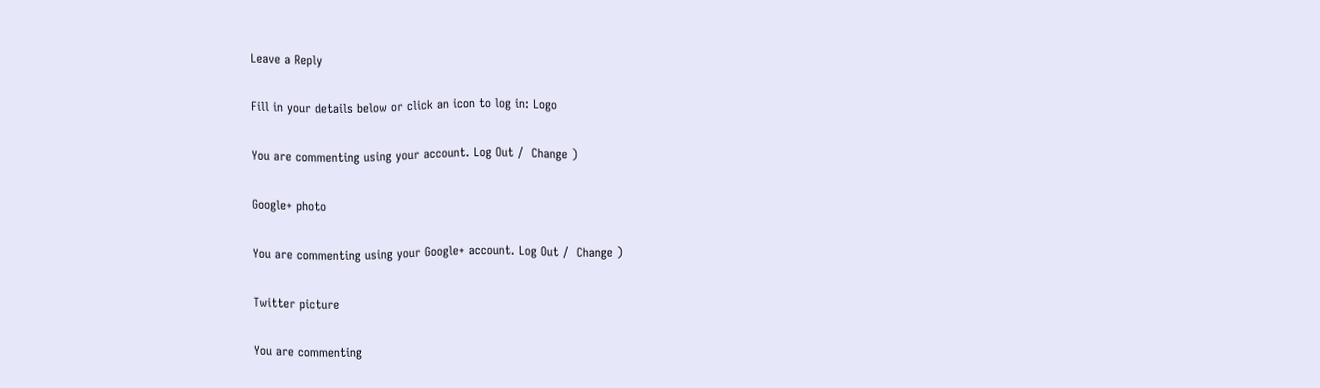Leave a Reply

Fill in your details below or click an icon to log in: Logo

You are commenting using your account. Log Out /  Change )

Google+ photo

You are commenting using your Google+ account. Log Out /  Change )

Twitter picture

You are commenting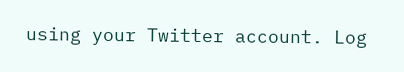using your Twitter account. Log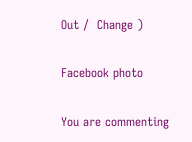Out /  Change )

Facebook photo

You are commenting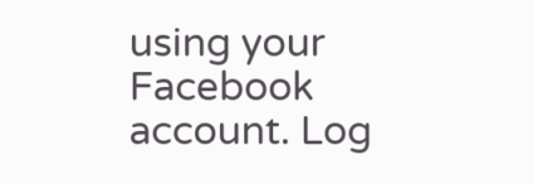using your Facebook account. Log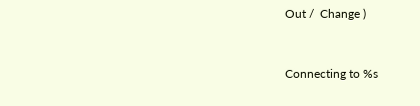Out /  Change )


Connecting to %s